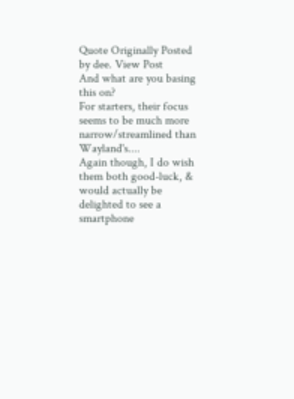Quote Originally Posted by dee. View Post
And what are you basing this on?
For starters, their focus seems to be much more narrow/streamlined than Wayland's....
Again though, I do wish them both good-luck, & would actually be delighted to see a smartphone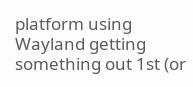platform using Wayland getting something out 1st (or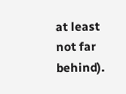at least not far behind).